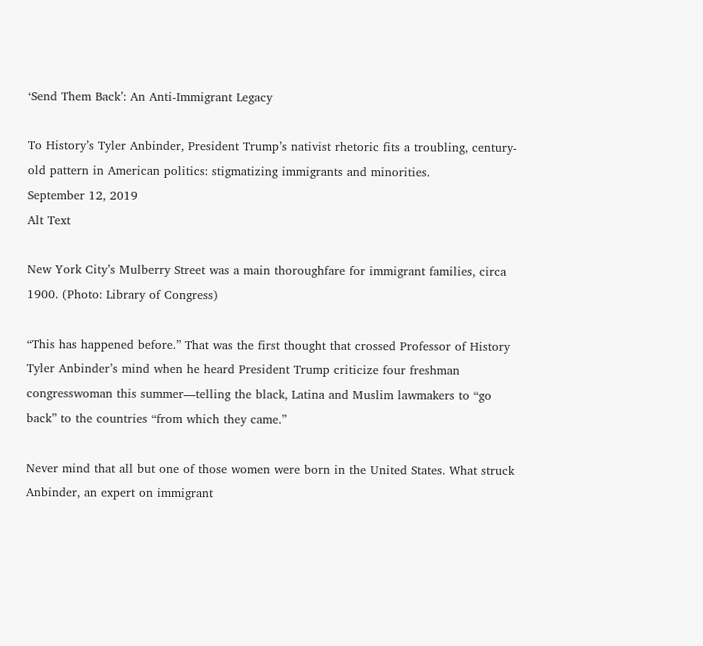‘Send Them Back’: An Anti-Immigrant Legacy

To History’s Tyler Anbinder, President Trump’s nativist rhetoric fits a troubling, century-old pattern in American politics: stigmatizing immigrants and minorities.
September 12, 2019
Alt Text

New York City’s Mulberry Street was a main thoroughfare for immigrant families, circa 1900. (Photo: Library of Congress)

“This has happened before.” That was the first thought that crossed Professor of History Tyler Anbinder’s mind when he heard President Trump criticize four freshman congresswoman this summer—telling the black, Latina and Muslim lawmakers to “go back” to the countries “from which they came.”

Never mind that all but one of those women were born in the United States. What struck Anbinder, an expert on immigrant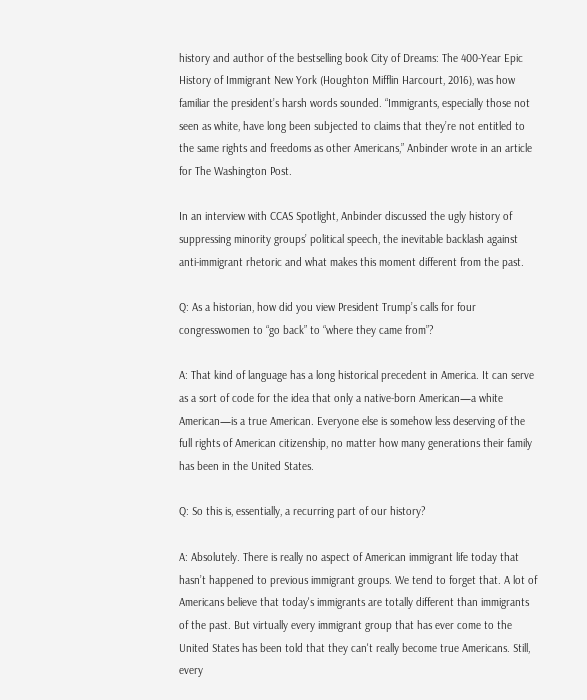history and author of the bestselling book City of Dreams: The 400-Year Epic History of Immigrant New York (Houghton Mifflin Harcourt, 2016), was how familiar the president’s harsh words sounded. “Immigrants, especially those not seen as white, have long been subjected to claims that they’re not entitled to the same rights and freedoms as other Americans,” Anbinder wrote in an article for The Washington Post.

In an interview with CCAS Spotlight, Anbinder discussed the ugly history of suppressing minority groups’ political speech, the inevitable backlash against anti-immigrant rhetoric and what makes this moment different from the past.

Q: As a historian, how did you view President Trump’s calls for four congresswomen to “go back” to “where they came from”?

A: That kind of language has a long historical precedent in America. It can serve as a sort of code for the idea that only a native-born American—a white American—is a true American. Everyone else is somehow less deserving of the full rights of American citizenship, no matter how many generations their family has been in the United States.

Q: So this is, essentially, a recurring part of our history?

A: Absolutely. There is really no aspect of American immigrant life today that hasn’t happened to previous immigrant groups. We tend to forget that. A lot of Americans believe that today's immigrants are totally different than immigrants of the past. But virtually every immigrant group that has ever come to the United States has been told that they can't really become true Americans. Still, every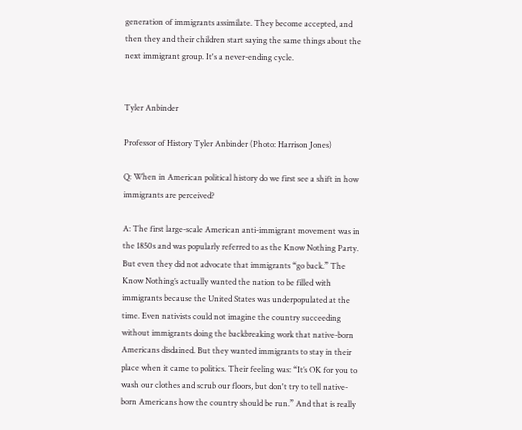generation of immigrants assimilate. They become accepted, and then they and their children start saying the same things about the next immigrant group. It's a never-ending cycle.


Tyler Anbinder

Professor of History Tyler Anbinder (Photo: Harrison Jones)

Q: When in American political history do we first see a shift in how immigrants are perceived?

A: The first large-scale American anti-immigrant movement was in the 1850s and was popularly referred to as the Know Nothing Party. But even they did not advocate that immigrants “go back.” The Know Nothing’s actually wanted the nation to be filled with immigrants because the United States was underpopulated at the time. Even nativists could not imagine the country succeeding without immigrants doing the backbreaking work that native-born Americans disdained. But they wanted immigrants to stay in their place when it came to politics. Their feeling was: “It’s OK for you to wash our clothes and scrub our floors, but don't try to tell native-born Americans how the country should be run.” And that is really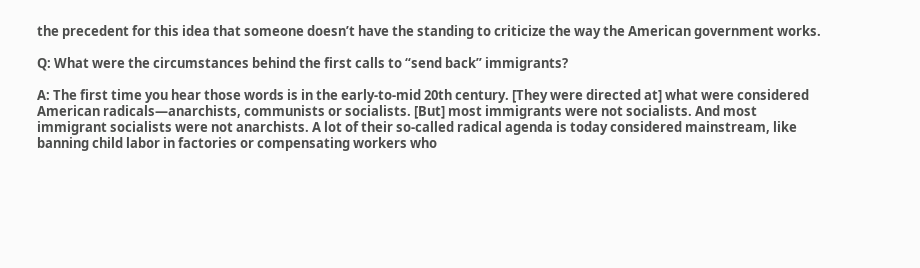the precedent for this idea that someone doesn’t have the standing to criticize the way the American government works.

Q: What were the circumstances behind the first calls to “send back” immigrants?

A: The first time you hear those words is in the early-to-mid 20th century. [They were directed at] what were considered American radicals—anarchists, communists or socialists. [But] most immigrants were not socialists. And most immigrant socialists were not anarchists. A lot of their so-called radical agenda is today considered mainstream, like banning child labor in factories or compensating workers who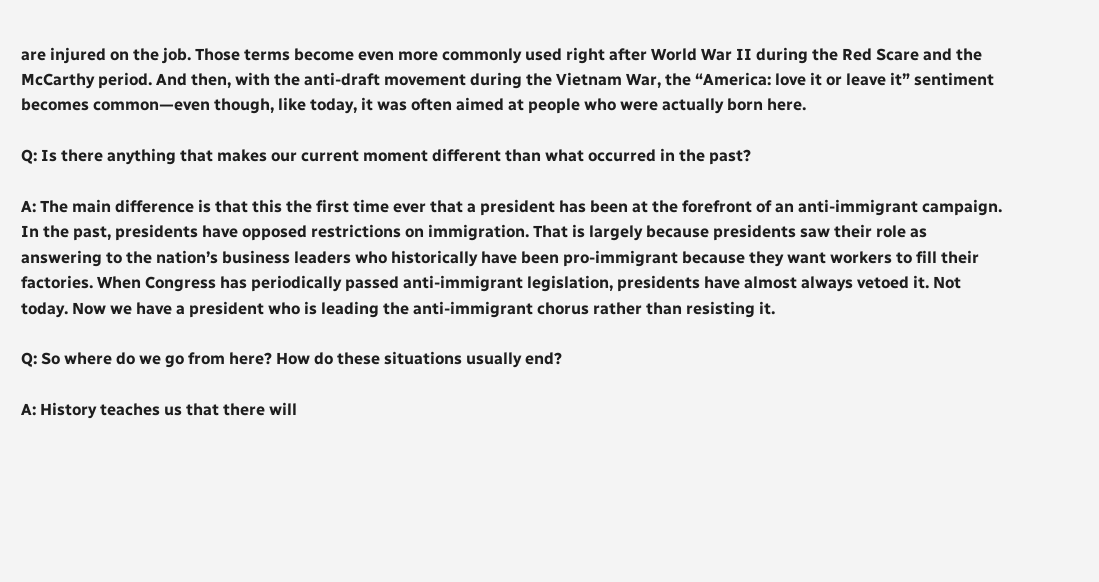are injured on the job. Those terms become even more commonly used right after World War II during the Red Scare and the McCarthy period. And then, with the anti-draft movement during the Vietnam War, the “America: love it or leave it” sentiment becomes common—even though, like today, it was often aimed at people who were actually born here.

Q: Is there anything that makes our current moment different than what occurred in the past?

A: The main difference is that this the first time ever that a president has been at the forefront of an anti-immigrant campaign. In the past, presidents have opposed restrictions on immigration. That is largely because presidents saw their role as answering to the nation’s business leaders who historically have been pro-immigrant because they want workers to fill their factories. When Congress has periodically passed anti-immigrant legislation, presidents have almost always vetoed it. Not today. Now we have a president who is leading the anti-immigrant chorus rather than resisting it.

Q: So where do we go from here? How do these situations usually end?

A: History teaches us that there will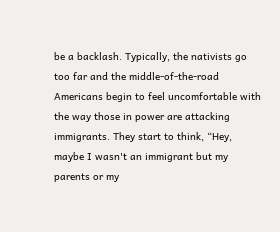be a backlash. Typically, the nativists go too far and the middle-of-the-road Americans begin to feel uncomfortable with the way those in power are attacking immigrants. They start to think, “Hey, maybe I wasn't an immigrant but my parents or my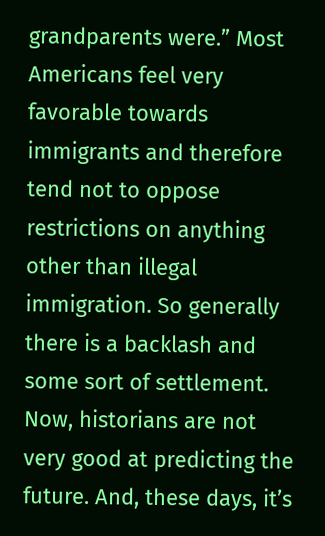grandparents were.” Most Americans feel very favorable towards immigrants and therefore tend not to oppose restrictions on anything other than illegal immigration. So generally there is a backlash and some sort of settlement. Now, historians are not very good at predicting the future. And, these days, it’s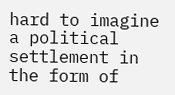hard to imagine a political settlement in the form of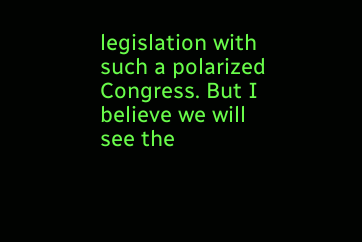legislation with such a polarized Congress. But I believe we will see the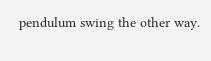pendulum swing the other way.